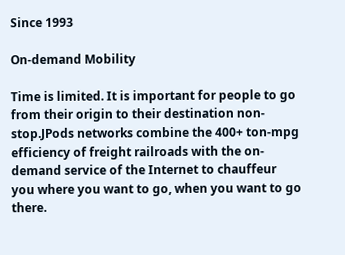Since 1993

On-demand Mobility

Time is limited. It is important for people to go from their origin to their destination non-stop.JPods networks combine the 400+ ton-mpg efficiency of freight railroads with the on-demand service of the Internet to chauffeur you where you want to go, when you want to go there.